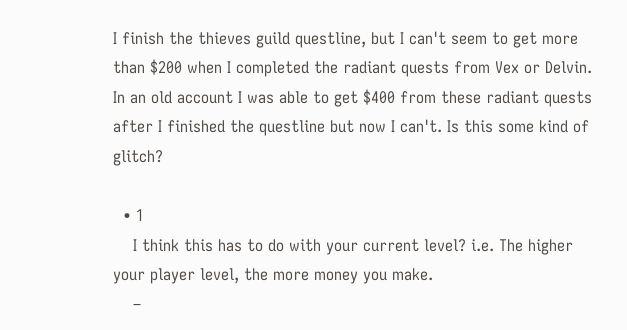I finish the thieves guild questline, but I can't seem to get more than $200 when I completed the radiant quests from Vex or Delvin. In an old account I was able to get $400 from these radiant quests after I finished the questline but now I can't. Is this some kind of glitch?

  • 1
    I think this has to do with your current level? i.e. The higher your player level, the more money you make.
    –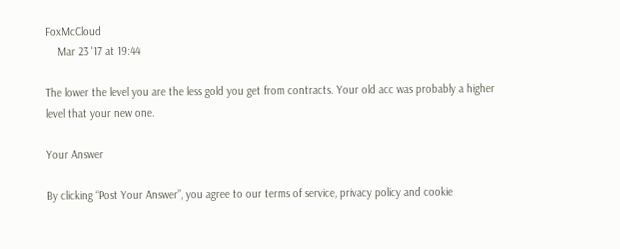FoxMcCloud
    Mar 23 '17 at 19:44

The lower the level you are the less gold you get from contracts. Your old acc was probably a higher level that your new one.

Your Answer

By clicking “Post Your Answer”, you agree to our terms of service, privacy policy and cookie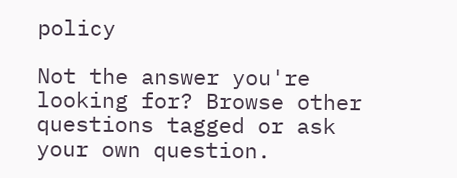policy

Not the answer you're looking for? Browse other questions tagged or ask your own question.